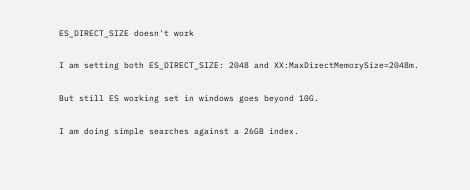ES_DIRECT_SIZE doesn't work

I am setting both ES_DIRECT_SIZE: 2048 and XX:MaxDirectMemorySize=2048m.

But still ES working set in windows goes beyond 10G.

I am doing simple searches against a 26GB index.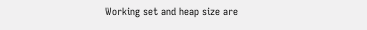Working set and heap size are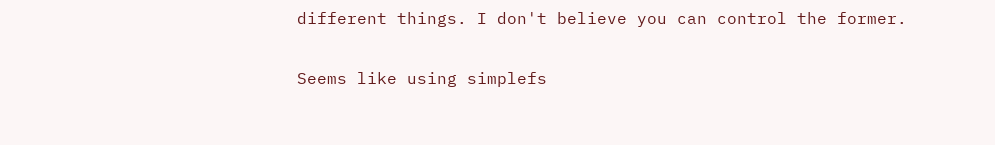different things. I don't believe you can control the former.

Seems like using simplefs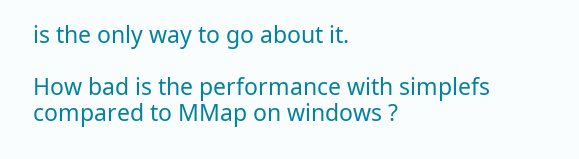is the only way to go about it.

How bad is the performance with simplefs compared to MMap on windows ?